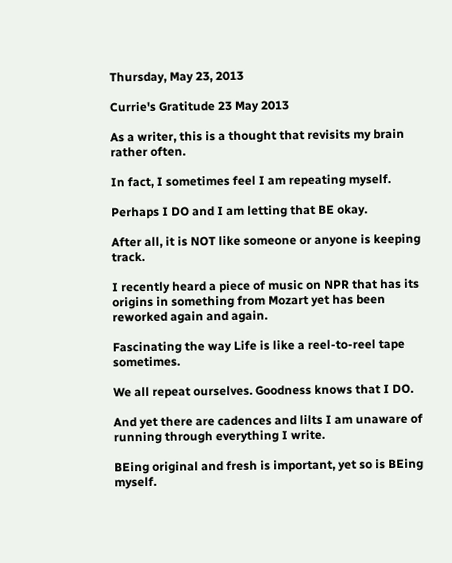Thursday, May 23, 2013

Currie's Gratitude 23 May 2013

As a writer, this is a thought that revisits my brain rather often.

In fact, I sometimes feel I am repeating myself.

Perhaps I DO and I am letting that BE okay.

After all, it is NOT like someone or anyone is keeping track.

I recently heard a piece of music on NPR that has its origins in something from Mozart yet has been reworked again and again.

Fascinating the way Life is like a reel-to-reel tape sometimes.

We all repeat ourselves. Goodness knows that I DO.

And yet there are cadences and lilts I am unaware of running through everything I write.

BEing original and fresh is important, yet so is BEing myself.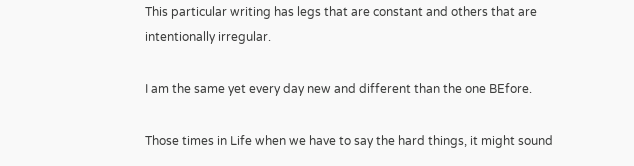This particular writing has legs that are constant and others that are intentionally irregular.

I am the same yet every day new and different than the one BEfore.

Those times in Life when we have to say the hard things, it might sound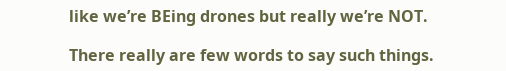like we’re BEing drones but really we’re NOT.

There really are few words to say such things.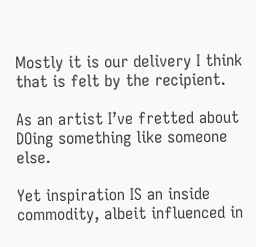Mostly it is our delivery I think that is felt by the recipient.

As an artist I’ve fretted about DOing something like someone else.

Yet inspiration IS an inside commodity, albeit influenced in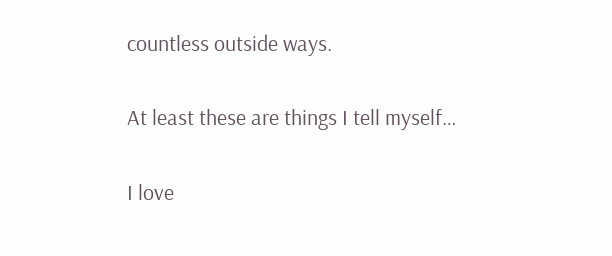countless outside ways.

At least these are things I tell myself…

I love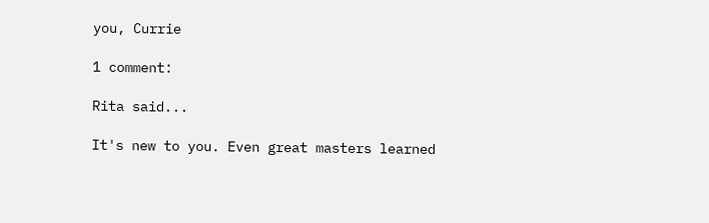you, Currie

1 comment:

Rita said...

It's new to you. Even great masters learned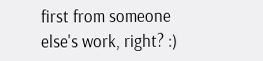first from someone else's work, right? :)